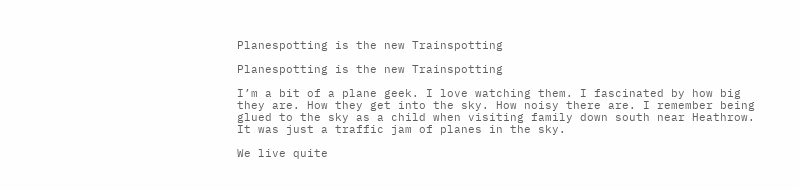Planespotting is the new Trainspotting

Planespotting is the new Trainspotting

I’m a bit of a plane geek. I love watching them. I fascinated by how big they are. How they get into the sky. How noisy there are. I remember being glued to the sky as a child when visiting family down south near Heathrow. It was just a traffic jam of planes in the sky.

We live quite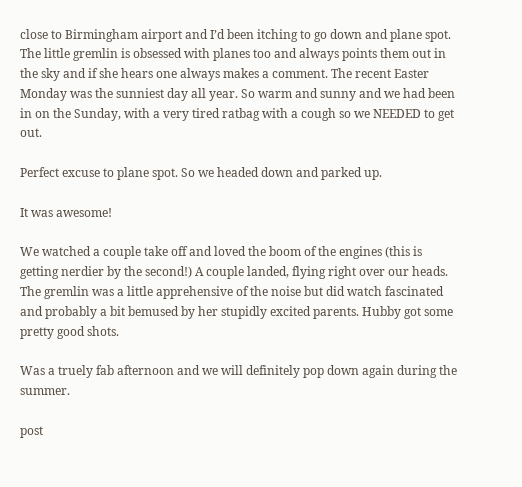close to Birmingham airport and I’d been itching to go down and plane spot. The little gremlin is obsessed with planes too and always points them out in the sky and if she hears one always makes a comment. The recent Easter Monday was the sunniest day all year. So warm and sunny and we had been in on the Sunday, with a very tired ratbag with a cough so we NEEDED to get out.

Perfect excuse to plane spot. So we headed down and parked up.

It was awesome!

We watched a couple take off and loved the boom of the engines (this is getting nerdier by the second!) A couple landed, flying right over our heads. The gremlin was a little apprehensive of the noise but did watch fascinated and probably a bit bemused by her stupidly excited parents. Hubby got some pretty good shots.

Was a truely fab afternoon and we will definitely pop down again during the summer.

post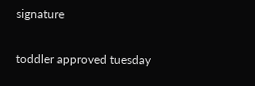signature

toddler approved tuesday